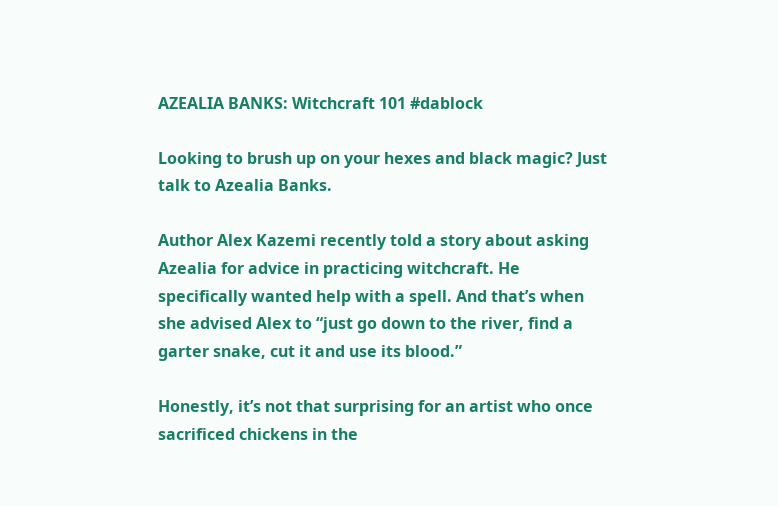AZEALIA BANKS: Witchcraft 101 #dablock

Looking to brush up on your hexes and black magic? Just talk to Azealia Banks.

Author Alex Kazemi recently told a story about asking Azealia for advice in practicing witchcraft. He specifically wanted help with a spell. And that’s when she advised Alex to “just go down to the river, find a garter snake, cut it and use its blood.”

Honestly, it’s not that surprising for an artist who once sacrificed chickens in the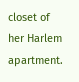closet of her Harlem apartment.